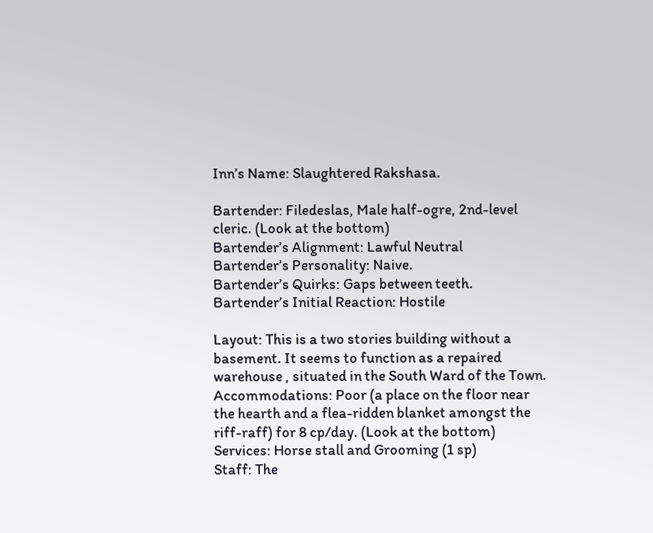Inn’s Name: Slaughtered Rakshasa.

Bartender: Filedeslas, Male half-ogre, 2nd-level cleric. (Look at the bottom)
Bartender’s Alignment: Lawful Neutral
Bartender’s Personality: Naive.
Bartender’s Quirks: Gaps between teeth.
Bartender’s Initial Reaction: Hostile

Layout: This is a two stories building without a basement. It seems to function as a repaired warehouse , situated in the South Ward of the Town.
Accommodations: Poor (a place on the floor near the hearth and a flea-ridden blanket amongst the riff-raff) for 8 cp/day. (Look at the bottom)
Services: Horse stall and Grooming (1 sp)
Staff: The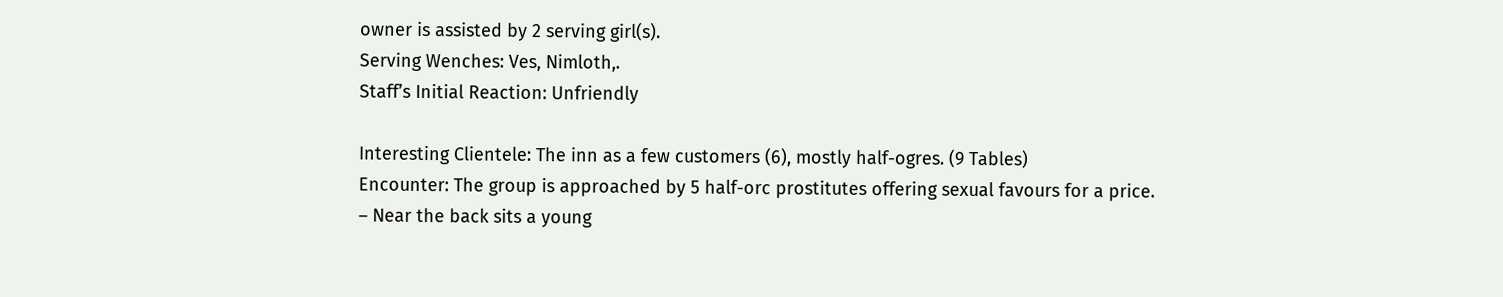owner is assisted by 2 serving girl(s).
Serving Wenches: Ves, Nimloth,.
Staff’s Initial Reaction: Unfriendly

Interesting Clientele: The inn as a few customers (6), mostly half-ogres. (9 Tables)
Encounter: The group is approached by 5 half-orc prostitutes offering sexual favours for a price.
– Near the back sits a young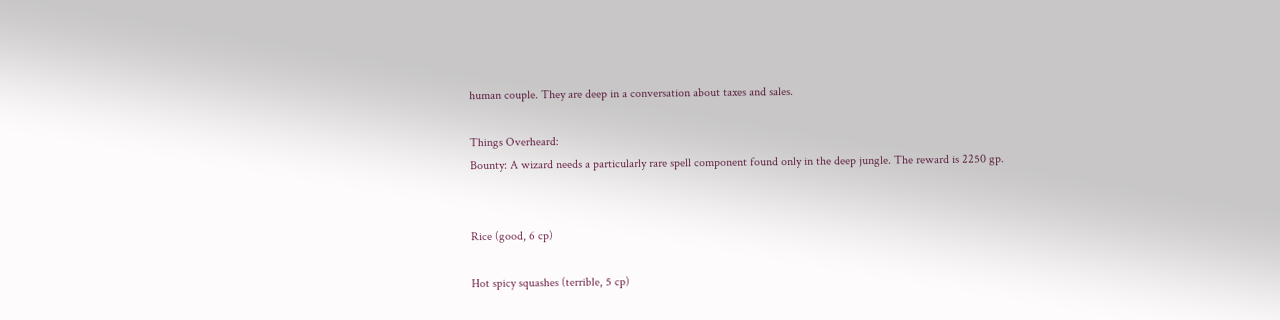human couple. They are deep in a conversation about taxes and sales.

Things Overheard:
Bounty: A wizard needs a particularly rare spell component found only in the deep jungle. The reward is 2250 gp.


Rice (good, 6 cp)

Hot spicy squashes (terrible, 5 cp)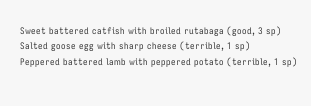Sweet battered catfish with broiled rutabaga (good, 3 sp)
Salted goose egg with sharp cheese (terrible, 1 sp)
Peppered battered lamb with peppered potato (terrible, 1 sp)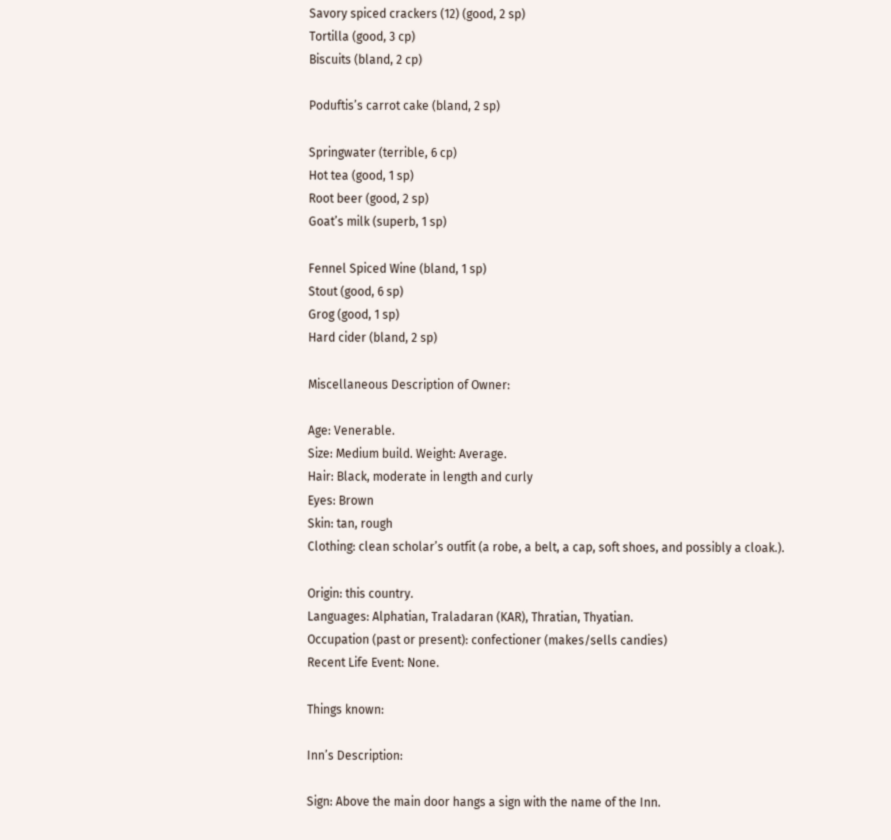Savory spiced crackers (12) (good, 2 sp)
Tortilla (good, 3 cp)
Biscuits (bland, 2 cp)

Poduftis’s carrot cake (bland, 2 sp)

Springwater (terrible, 6 cp)
Hot tea (good, 1 sp)
Root beer (good, 2 sp)
Goat’s milk (superb, 1 sp)

Fennel Spiced Wine (bland, 1 sp)
Stout (good, 6 sp)
Grog (good, 1 sp)
Hard cider (bland, 2 sp)

Miscellaneous Description of Owner:

Age: Venerable.
Size: Medium build. Weight: Average.
Hair: Black, moderate in length and curly
Eyes: Brown
Skin: tan, rough
Clothing: clean scholar’s outfit (a robe, a belt, a cap, soft shoes, and possibly a cloak.).

Origin: this country.
Languages: Alphatian, Traladaran (KAR), Thratian, Thyatian.
Occupation (past or present): confectioner (makes/sells candies)
Recent Life Event: None.

Things known:

Inn’s Description:

Sign: Above the main door hangs a sign with the name of the Inn.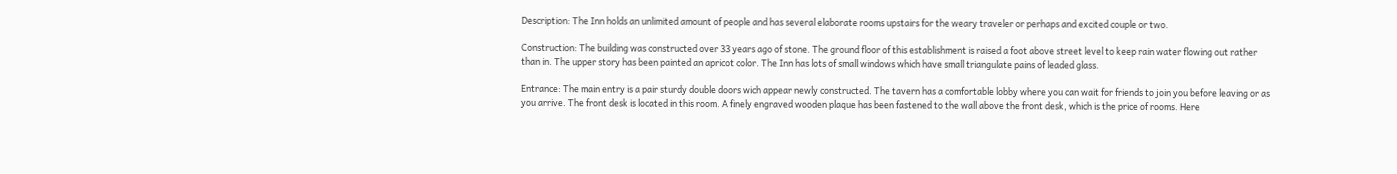Description: The Inn holds an unlimited amount of people and has several elaborate rooms upstairs for the weary traveler or perhaps and excited couple or two.

Construction: The building was constructed over 33 years ago of stone. The ground floor of this establishment is raised a foot above street level to keep rain water flowing out rather than in. The upper story has been painted an apricot color. The Inn has lots of small windows which have small triangulate pains of leaded glass.

Entrance: The main entry is a pair sturdy double doors wich appear newly constructed. The tavern has a comfortable lobby where you can wait for friends to join you before leaving or as you arrive. The front desk is located in this room. A finely engraved wooden plaque has been fastened to the wall above the front desk, which is the price of rooms. Here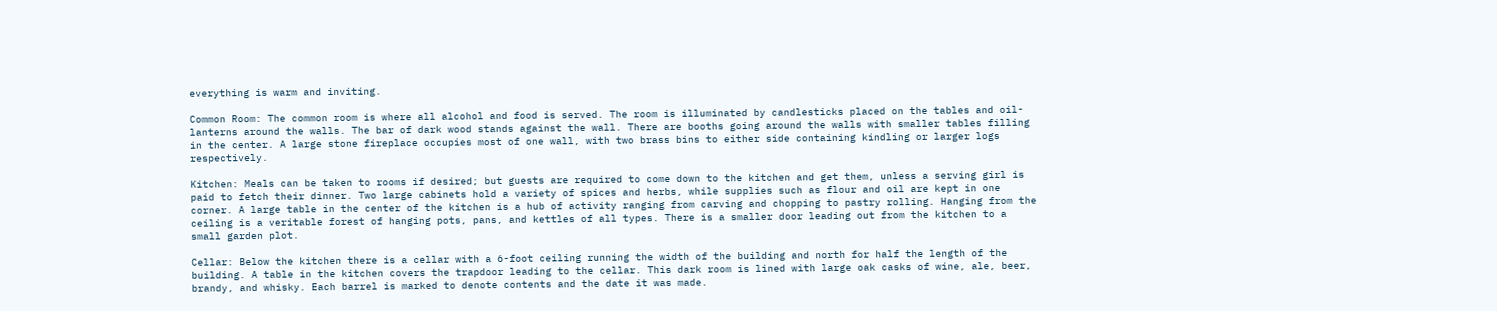everything is warm and inviting.

Common Room: The common room is where all alcohol and food is served. The room is illuminated by candlesticks placed on the tables and oil-lanterns around the walls. The bar of dark wood stands against the wall. There are booths going around the walls with smaller tables filling in the center. A large stone fireplace occupies most of one wall, with two brass bins to either side containing kindling or larger logs respectively.

Kitchen: Meals can be taken to rooms if desired; but guests are required to come down to the kitchen and get them, unless a serving girl is paid to fetch their dinner. Two large cabinets hold a variety of spices and herbs, while supplies such as flour and oil are kept in one corner. A large table in the center of the kitchen is a hub of activity ranging from carving and chopping to pastry rolling. Hanging from the ceiling is a veritable forest of hanging pots, pans, and kettles of all types. There is a smaller door leading out from the kitchen to a small garden plot.

Cellar: Below the kitchen there is a cellar with a 6-foot ceiling running the width of the building and north for half the length of the building. A table in the kitchen covers the trapdoor leading to the cellar. This dark room is lined with large oak casks of wine, ale, beer, brandy, and whisky. Each barrel is marked to denote contents and the date it was made.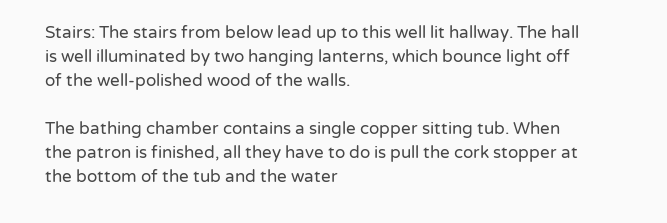Stairs: The stairs from below lead up to this well lit hallway. The hall is well illuminated by two hanging lanterns, which bounce light off of the well-polished wood of the walls.

The bathing chamber contains a single copper sitting tub. When the patron is finished, all they have to do is pull the cork stopper at the bottom of the tub and the water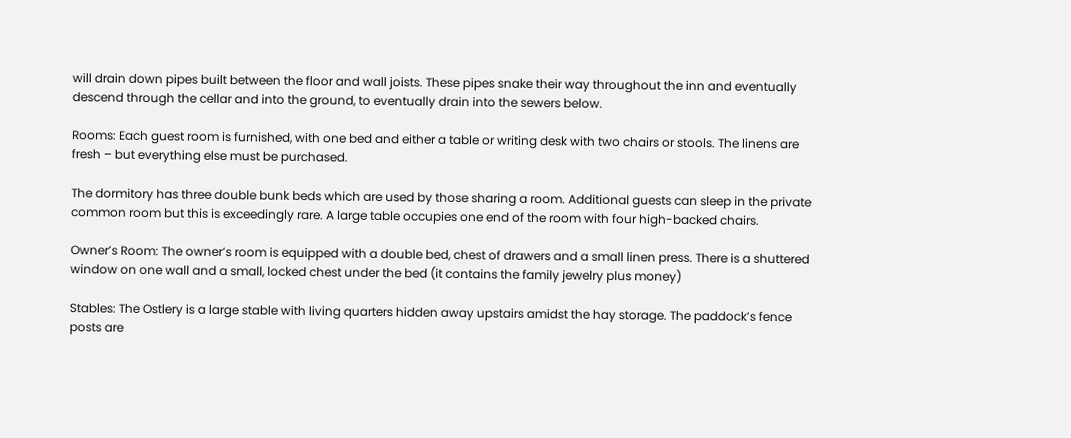will drain down pipes built between the floor and wall joists. These pipes snake their way throughout the inn and eventually descend through the cellar and into the ground, to eventually drain into the sewers below.

Rooms: Each guest room is furnished, with one bed and either a table or writing desk with two chairs or stools. The linens are fresh – but everything else must be purchased.

The dormitory has three double bunk beds which are used by those sharing a room. Additional guests can sleep in the private common room but this is exceedingly rare. A large table occupies one end of the room with four high-backed chairs.

Owner’s Room: The owner’s room is equipped with a double bed, chest of drawers and a small linen press. There is a shuttered window on one wall and a small, locked chest under the bed (it contains the family jewelry plus money)

Stables: The Ostlery is a large stable with living quarters hidden away upstairs amidst the hay storage. The paddock’s fence posts are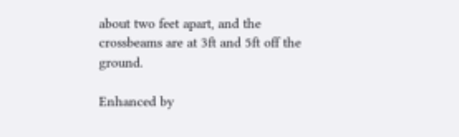about two feet apart, and the crossbeams are at 3ft and 5ft off the ground.

Enhanced by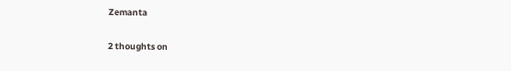Zemanta

2 thoughts on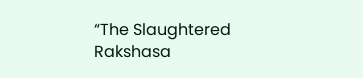“The Slaughtered Rakshasa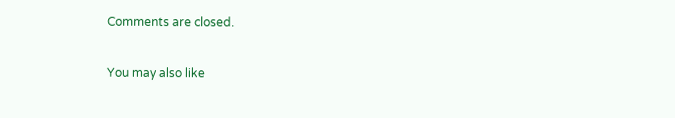Comments are closed.

You may also like